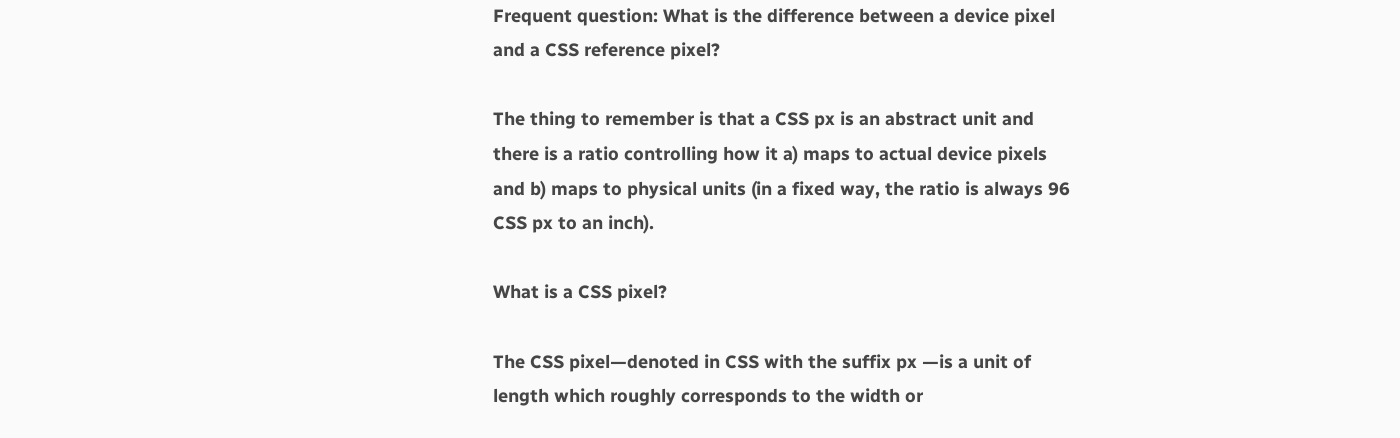Frequent question: What is the difference between a device pixel and a CSS reference pixel?

The thing to remember is that a CSS px is an abstract unit and there is a ratio controlling how it a) maps to actual device pixels and b) maps to physical units (in a fixed way, the ratio is always 96 CSS px to an inch).

What is a CSS pixel?

The CSS pixel—denoted in CSS with the suffix px —is a unit of length which roughly corresponds to the width or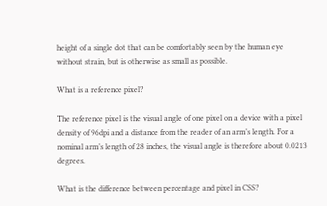height of a single dot that can be comfortably seen by the human eye without strain, but is otherwise as small as possible.

What is a reference pixel?

The reference pixel is the visual angle of one pixel on a device with a pixel density of 96dpi and a distance from the reader of an arm’s length. For a nominal arm’s length of 28 inches, the visual angle is therefore about 0.0213 degrees.

What is the difference between percentage and pixel in CSS?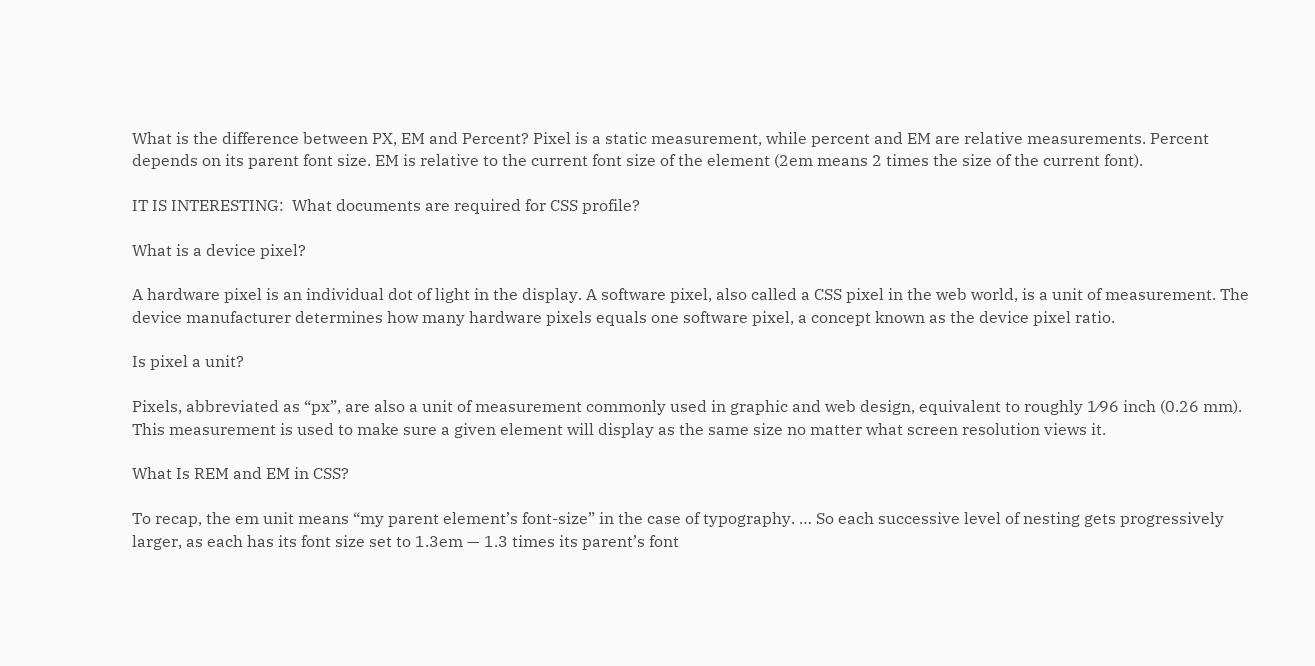What is the difference between PX, EM and Percent? Pixel is a static measurement, while percent and EM are relative measurements. Percent depends on its parent font size. EM is relative to the current font size of the element (2em means 2 times the size of the current font).

IT IS INTERESTING:  What documents are required for CSS profile?

What is a device pixel?

A hardware pixel is an individual dot of light in the display. A software pixel, also called a CSS pixel in the web world, is a unit of measurement. The device manufacturer determines how many hardware pixels equals one software pixel, a concept known as the device pixel ratio.

Is pixel a unit?

Pixels, abbreviated as “px”, are also a unit of measurement commonly used in graphic and web design, equivalent to roughly 1⁄96 inch (0.26 mm). This measurement is used to make sure a given element will display as the same size no matter what screen resolution views it.

What Is REM and EM in CSS?

To recap, the em unit means “my parent element’s font-size” in the case of typography. … So each successive level of nesting gets progressively larger, as each has its font size set to 1.3em — 1.3 times its parent’s font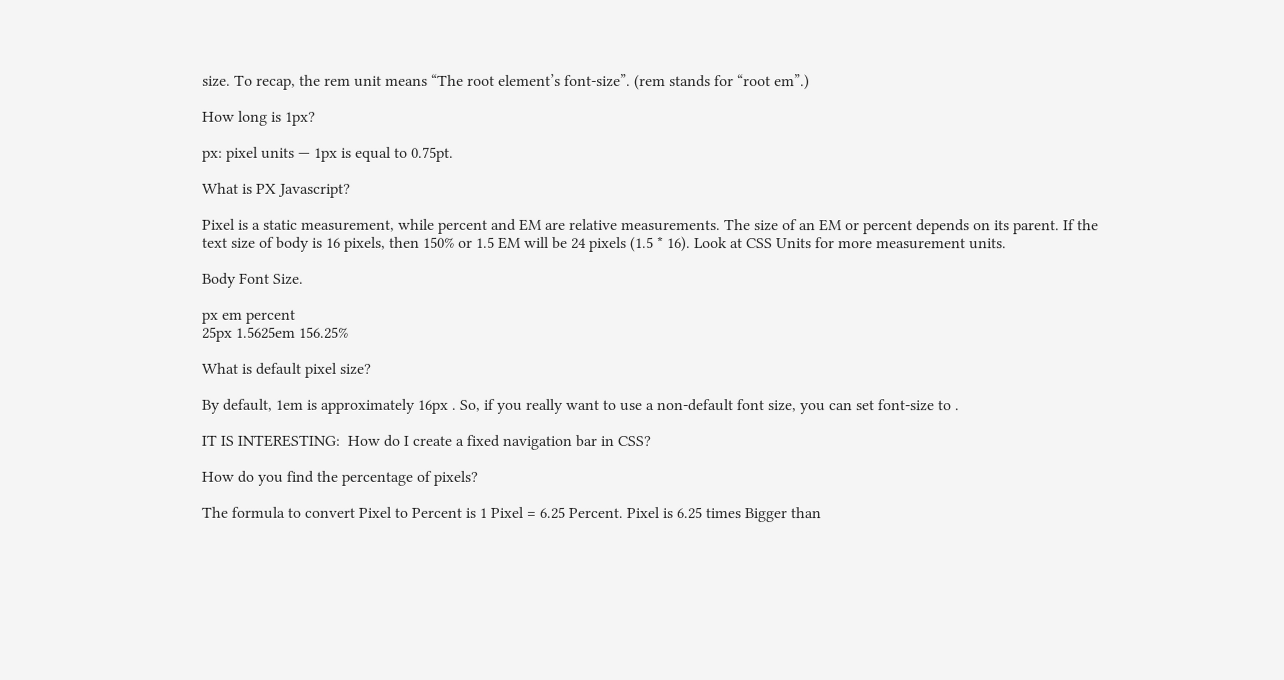size. To recap, the rem unit means “The root element’s font-size”. (rem stands for “root em”.)

How long is 1px?

px: pixel units — 1px is equal to 0.75pt.

What is PX Javascript?

Pixel is a static measurement, while percent and EM are relative measurements. The size of an EM or percent depends on its parent. If the text size of body is 16 pixels, then 150% or 1.5 EM will be 24 pixels (1.5 * 16). Look at CSS Units for more measurement units.

Body Font Size.

px em percent
25px 1.5625em 156.25%

What is default pixel size?

By default, 1em is approximately 16px . So, if you really want to use a non-default font size, you can set font-size to .

IT IS INTERESTING:  How do I create a fixed navigation bar in CSS?

How do you find the percentage of pixels?

The formula to convert Pixel to Percent is 1 Pixel = 6.25 Percent. Pixel is 6.25 times Bigger than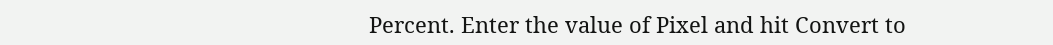Percent. Enter the value of Pixel and hit Convert to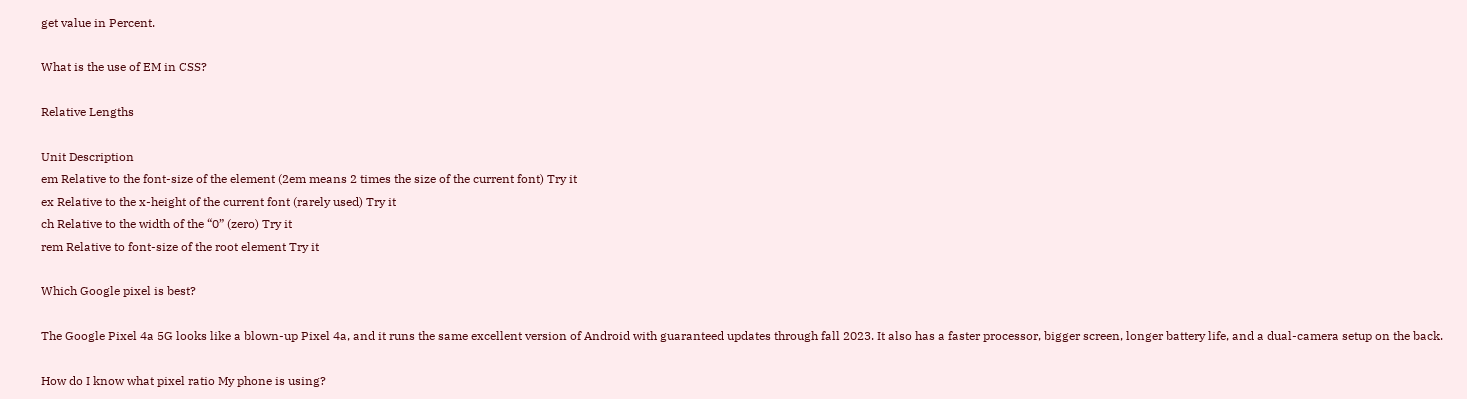get value in Percent.

What is the use of EM in CSS?

Relative Lengths

Unit Description
em Relative to the font-size of the element (2em means 2 times the size of the current font) Try it
ex Relative to the x-height of the current font (rarely used) Try it
ch Relative to the width of the “0” (zero) Try it
rem Relative to font-size of the root element Try it

Which Google pixel is best?

The Google Pixel 4a 5G looks like a blown-up Pixel 4a, and it runs the same excellent version of Android with guaranteed updates through fall 2023. It also has a faster processor, bigger screen, longer battery life, and a dual-camera setup on the back.

How do I know what pixel ratio My phone is using?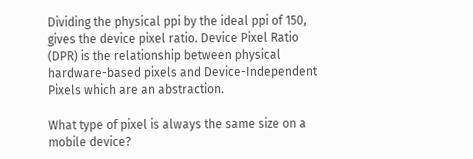Dividing the physical ppi by the ideal ppi of 150, gives the device pixel ratio. Device Pixel Ratio (DPR) is the relationship between physical hardware-based pixels and Device-Independent Pixels which are an abstraction.

What type of pixel is always the same size on a mobile device?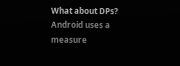What about DPs? Android uses a measure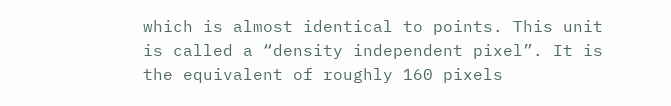which is almost identical to points. This unit is called a “density independent pixel”. It is the equivalent of roughly 160 pixels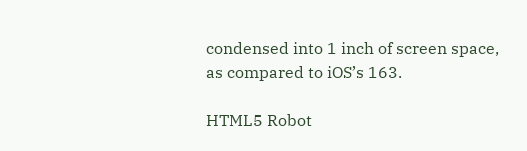condensed into 1 inch of screen space, as compared to iOS’s 163.

HTML5 Robot